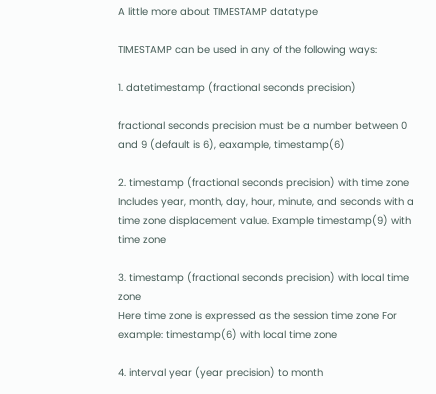A little more about TIMESTAMP datatype

TIMESTAMP can be used in any of the following ways:

1. datetimestamp (fractional seconds precision)

fractional seconds precision must be a number between 0 and 9 (default is 6), eaxample, timestamp(6)

2. timestamp (fractional seconds precision) with time zone
Includes year, month, day, hour, minute, and seconds with a time zone displacement value. Example timestamp(9) with time zone

3. timestamp (fractional seconds precision) with local time zone
Here time zone is expressed as the session time zone For example: timestamp(6) with local time zone

4. interval year (year precision) to month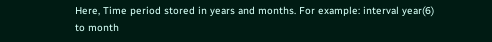Here, Time period stored in years and months. For example: interval year(6) to month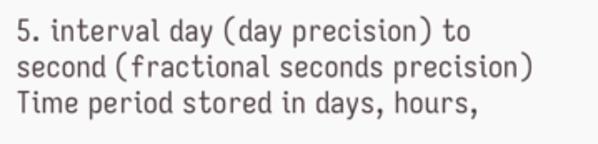5. interval day (day precision) to second (fractional seconds precision)
Time period stored in days, hours,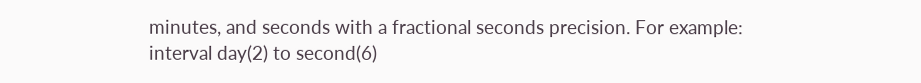minutes, and seconds with a fractional seconds precision. For example: interval day(2) to second(6)